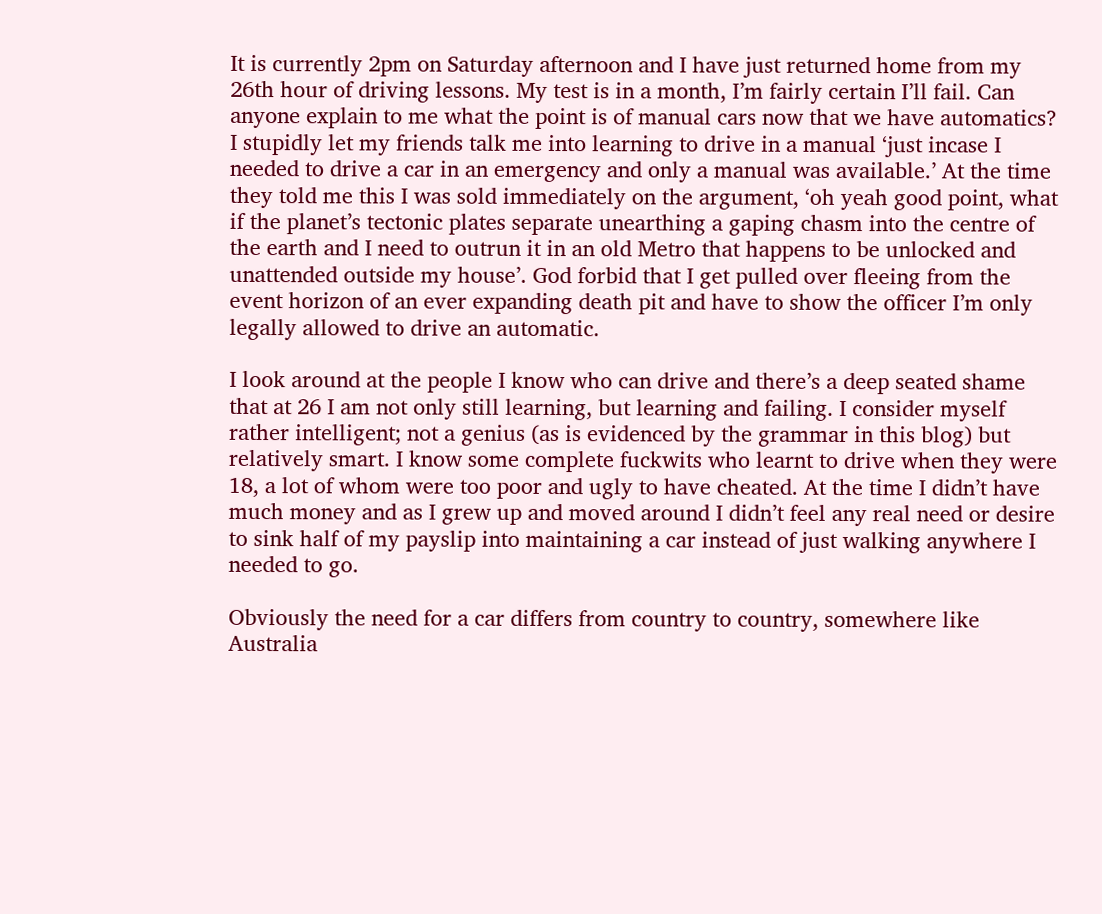It is currently 2pm on Saturday afternoon and I have just returned home from my 26th hour of driving lessons. My test is in a month, I’m fairly certain I’ll fail. Can anyone explain to me what the point is of manual cars now that we have automatics? I stupidly let my friends talk me into learning to drive in a manual ‘just incase I needed to drive a car in an emergency and only a manual was available.’ At the time they told me this I was sold immediately on the argument, ‘oh yeah good point, what if the planet’s tectonic plates separate unearthing a gaping chasm into the centre of the earth and I need to outrun it in an old Metro that happens to be unlocked and unattended outside my house’. God forbid that I get pulled over fleeing from the event horizon of an ever expanding death pit and have to show the officer I’m only legally allowed to drive an automatic.

I look around at the people I know who can drive and there’s a deep seated shame that at 26 I am not only still learning, but learning and failing. I consider myself rather intelligent; not a genius (as is evidenced by the grammar in this blog) but relatively smart. I know some complete fuckwits who learnt to drive when they were 18, a lot of whom were too poor and ugly to have cheated. At the time I didn’t have much money and as I grew up and moved around I didn’t feel any real need or desire to sink half of my payslip into maintaining a car instead of just walking anywhere I needed to go.

Obviously the need for a car differs from country to country, somewhere like Australia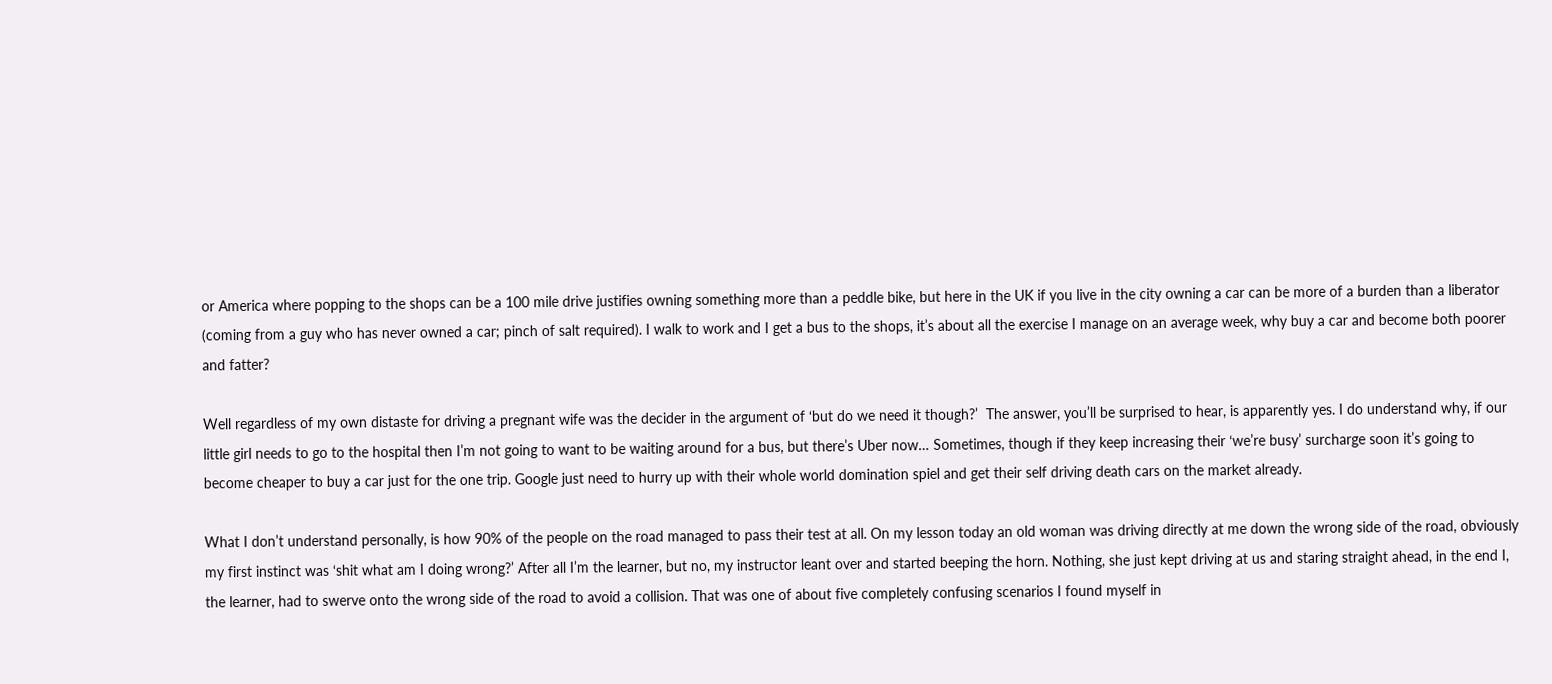or America where popping to the shops can be a 100 mile drive justifies owning something more than a peddle bike, but here in the UK if you live in the city owning a car can be more of a burden than a liberator (coming from a guy who has never owned a car; pinch of salt required). I walk to work and I get a bus to the shops, it’s about all the exercise I manage on an average week, why buy a car and become both poorer and fatter?

Well regardless of my own distaste for driving a pregnant wife was the decider in the argument of ‘but do we need it though?’  The answer, you’ll be surprised to hear, is apparently yes. I do understand why, if our little girl needs to go to the hospital then I’m not going to want to be waiting around for a bus, but there’s Uber now… Sometimes, though if they keep increasing their ‘we’re busy’ surcharge soon it’s going to become cheaper to buy a car just for the one trip. Google just need to hurry up with their whole world domination spiel and get their self driving death cars on the market already.

What I don’t understand personally, is how 90% of the people on the road managed to pass their test at all. On my lesson today an old woman was driving directly at me down the wrong side of the road, obviously my first instinct was ‘shit what am I doing wrong?’ After all I’m the learner, but no, my instructor leant over and started beeping the horn. Nothing, she just kept driving at us and staring straight ahead, in the end I, the learner, had to swerve onto the wrong side of the road to avoid a collision. That was one of about five completely confusing scenarios I found myself in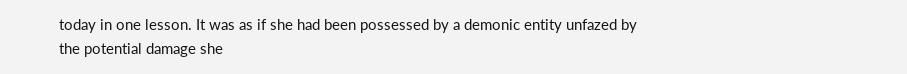today in one lesson. It was as if she had been possessed by a demonic entity unfazed by the potential damage she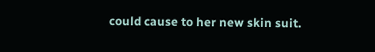could cause to her new skin suit.